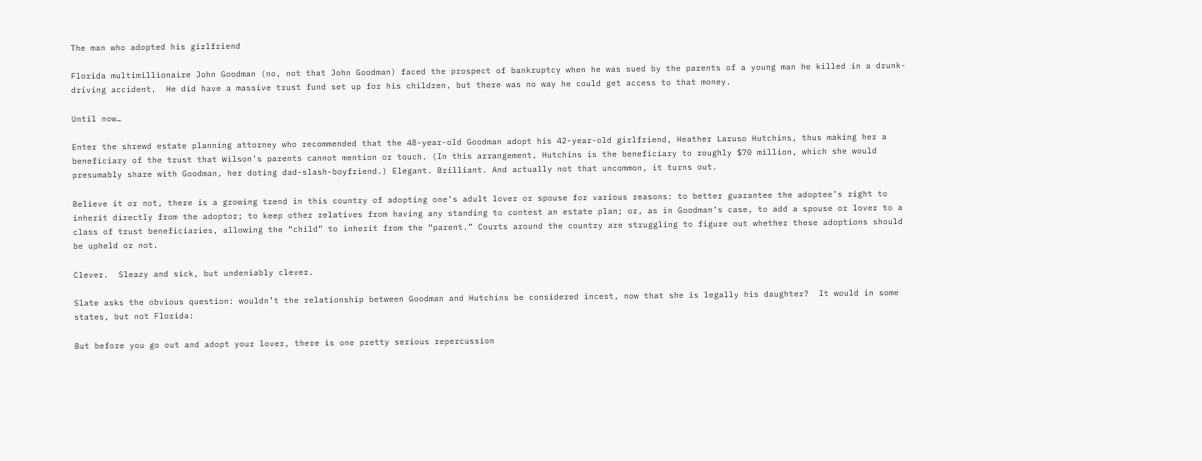The man who adopted his girlfriend

Florida multimillionaire John Goodman (no, not that John Goodman) faced the prospect of bankruptcy when he was sued by the parents of a young man he killed in a drunk-driving accident.  He did have a massive trust fund set up for his children, but there was no way he could get access to that money.

Until now…

Enter the shrewd estate planning attorney who recommended that the 48-year-old Goodman adopt his 42-year-old girlfriend, Heather Laruso Hutchins, thus making her a beneficiary of the trust that Wilson’s parents cannot mention or touch. (In this arrangement, Hutchins is the beneficiary to roughly $70 million, which she would presumably share with Goodman, her doting dad-slash-boyfriend.) Elegant. Brilliant. And actually not that uncommon, it turns out.

Believe it or not, there is a growing trend in this country of adopting one’s adult lover or spouse for various reasons: to better guarantee the adoptee’s right to inherit directly from the adoptor; to keep other relatives from having any standing to contest an estate plan; or, as in Goodman’s case, to add a spouse or lover to a class of trust beneficiaries, allowing the “child” to inherit from the “parent.” Courts around the country are struggling to figure out whether these adoptions should be upheld or not.

Clever.  Sleazy and sick, but undeniably clever.

Slate asks the obvious question: wouldn’t the relationship between Goodman and Hutchins be considered incest, now that she is legally his daughter?  It would in some states, but not Florida:

But before you go out and adopt your lover, there is one pretty serious repercussion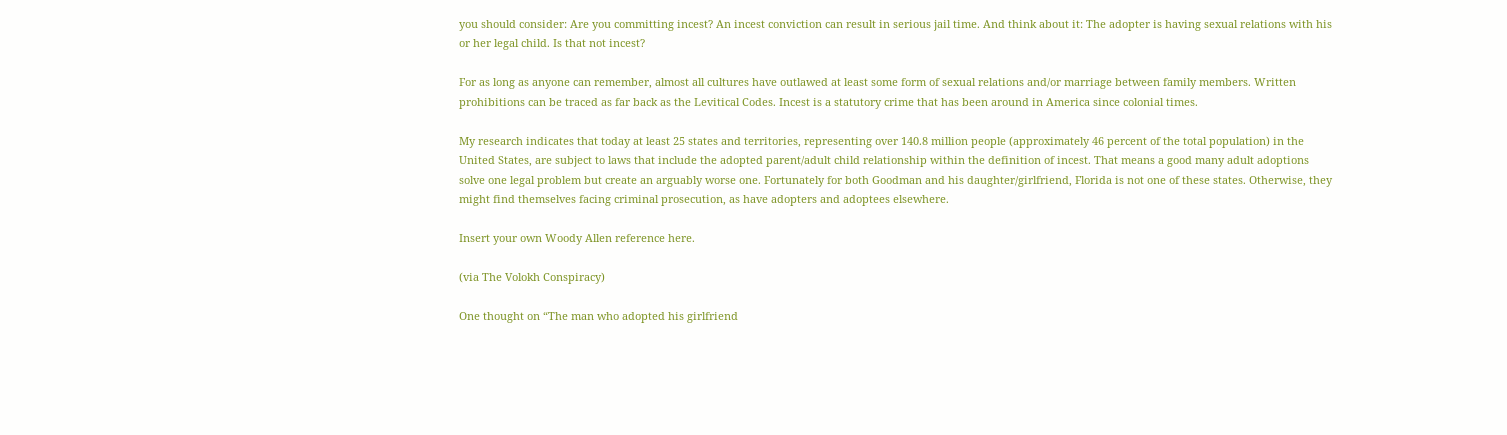you should consider: Are you committing incest? An incest conviction can result in serious jail time. And think about it: The adopter is having sexual relations with his or her legal child. Is that not incest?

For as long as anyone can remember, almost all cultures have outlawed at least some form of sexual relations and/or marriage between family members. Written prohibitions can be traced as far back as the Levitical Codes. Incest is a statutory crime that has been around in America since colonial times.

My research indicates that today at least 25 states and territories, representing over 140.8 million people (approximately 46 percent of the total population) in the United States, are subject to laws that include the adopted parent/adult child relationship within the definition of incest. That means a good many adult adoptions solve one legal problem but create an arguably worse one. Fortunately for both Goodman and his daughter/girlfriend, Florida is not one of these states. Otherwise, they might find themselves facing criminal prosecution, as have adopters and adoptees elsewhere.

Insert your own Woody Allen reference here.

(via The Volokh Conspiracy)

One thought on “The man who adopted his girlfriend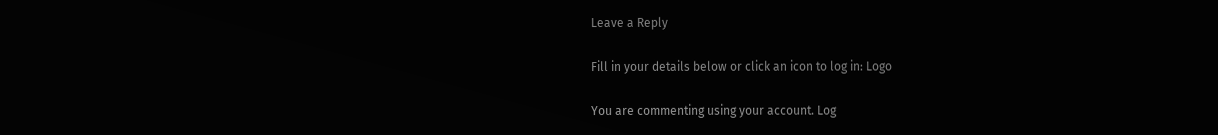Leave a Reply

Fill in your details below or click an icon to log in: Logo

You are commenting using your account. Log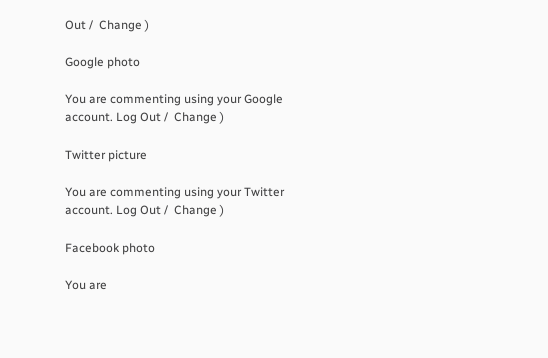Out /  Change )

Google photo

You are commenting using your Google account. Log Out /  Change )

Twitter picture

You are commenting using your Twitter account. Log Out /  Change )

Facebook photo

You are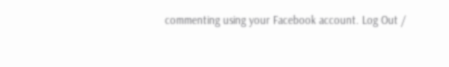commenting using your Facebook account. Log Out /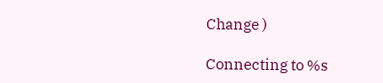Change )

Connecting to %s